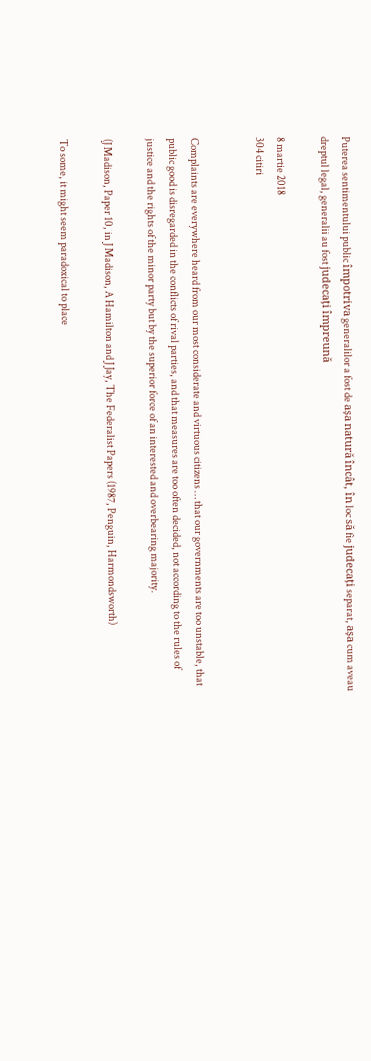Puterea sentimentului public împotriva generalilor a fost de așa natură încât, în loc să fie judecați separat, așa cum aveau dreptul legal, generalii au fost judecați împreună

8 martie 2018
304 citiri


Complaints are everywhere heard from our most considerate and virtuous citizens … that our governments are too unstable, that public good is disregarded in the conflicts of rival parties, and that measures are too often decided, not according to the rules of justice and the rights of the minor party but by the superior force of an interested and overbearing majority.

(J Madison, Paper 10, in J Madison, A Hamilton and J Jay, The Federalist Papers (1987, Penguin, Harmondsworth)

To some, it might seem paradoxical to place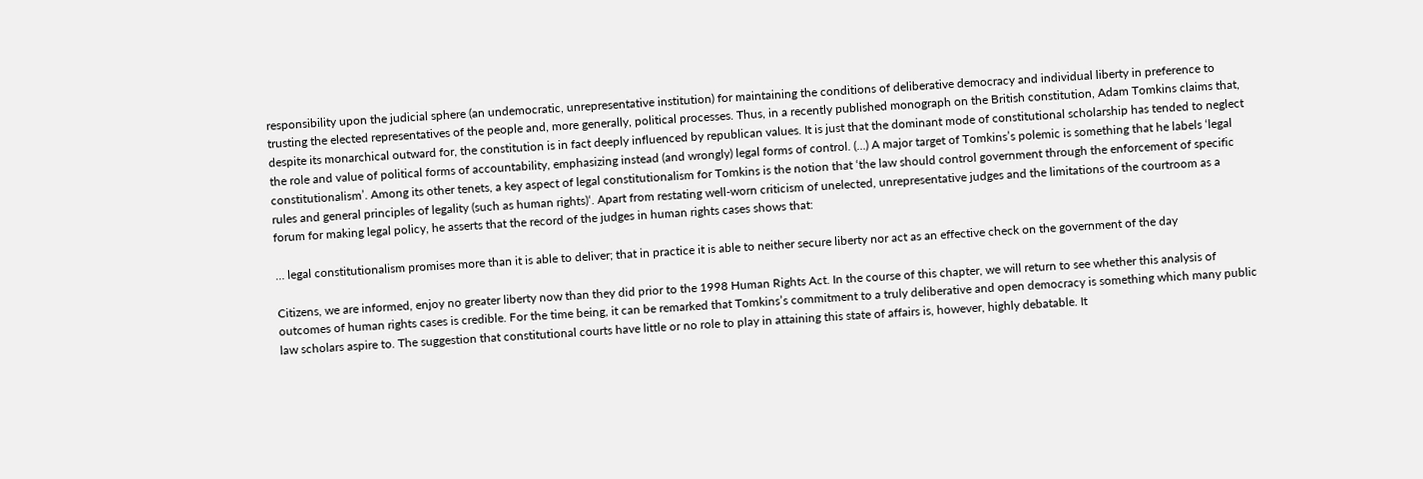responsibility upon the judicial sphere (an undemocratic, unrepresentative institution) for maintaining the conditions of deliberative democracy and individual liberty in preference to trusting the elected representatives of the people and, more generally, political processes. Thus, in a recently published monograph on the British constitution, Adam Tomkins claims that, despite its monarchical outward for, the constitution is in fact deeply influenced by republican values. It is just that the dominant mode of constitutional scholarship has tended to neglect the role and value of political forms of accountability, emphasizing instead (and wrongly) legal forms of control. (…) A major target of Tomkins’s polemic is something that he labels ‘legal constitutionalism’. Among its other tenets, a key aspect of legal constitutionalism for Tomkins is the notion that ‘the law should control government through the enforcement of specific rules and general principles of legality (such as human rights)‘. Apart from restating well-worn criticism of unelected, unrepresentative judges and the limitations of the courtroom as a forum for making legal policy, he asserts that the record of the judges in human rights cases shows that:

… legal constitutionalism promises more than it is able to deliver; that in practice it is able to neither secure liberty nor act as an effective check on the government of the day

Citizens, we are informed, enjoy no greater liberty now than they did prior to the 1998 Human Rights Act. In the course of this chapter, we will return to see whether this analysis of outcomes of human rights cases is credible. For the time being, it can be remarked that Tomkins’s commitment to a truly deliberative and open democracy is something which many public law scholars aspire to. The suggestion that constitutional courts have little or no role to play in attaining this state of affairs is, however, highly debatable. It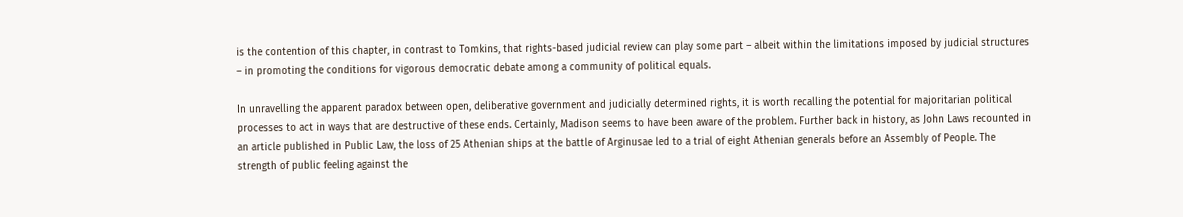is the contention of this chapter, in contrast to Tomkins, that rights-based judicial review can play some part – albeit within the limitations imposed by judicial structures – in promoting the conditions for vigorous democratic debate among a community of political equals.

In unravelling the apparent paradox between open, deliberative government and judicially determined rights, it is worth recalling the potential for majoritarian political processes to act in ways that are destructive of these ends. Certainly, Madison seems to have been aware of the problem. Further back in history, as John Laws recounted in an article published in Public Law, the loss of 25 Athenian ships at the battle of Arginusae led to a trial of eight Athenian generals before an Assembly of People. The strength of public feeling against the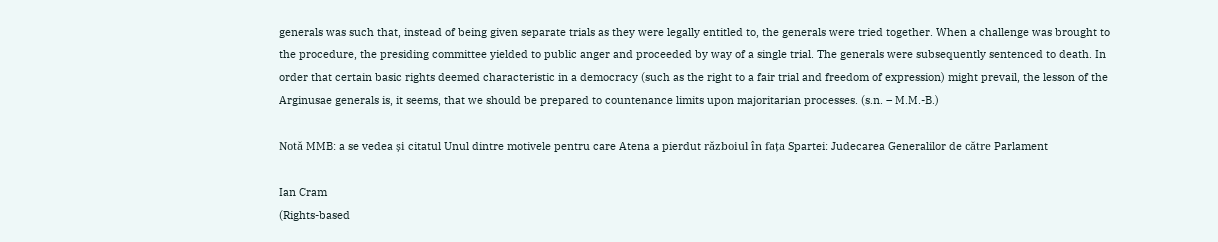generals was such that, instead of being given separate trials as they were legally entitled to, the generals were tried together. When a challenge was brought to the procedure, the presiding committee yielded to public anger and proceeded by way of a single trial. The generals were subsequently sentenced to death. In order that certain basic rights deemed characteristic in a democracy (such as the right to a fair trial and freedom of expression) might prevail, the lesson of the Arginusae generals is, it seems, that we should be prepared to countenance limits upon majoritarian processes. (s.n. – M.M.-B.)

Notă MMB: a se vedea și citatul Unul dintre motivele pentru care Atena a pierdut războiul în fața Spartei: Judecarea Generalilor de către Parlament

Ian Cram
(Rights-based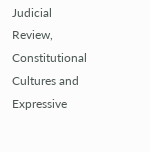Judicial Review, Constitutional Cultures and Expressive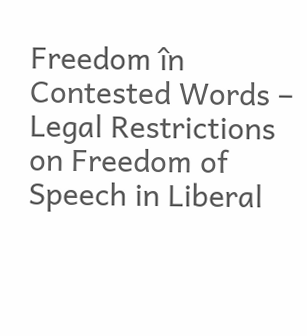Freedom în Contested Words – Legal Restrictions on Freedom of Speech in Liberal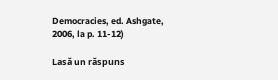Democracies, ed. Ashgate, 2006, la p. 11-12)

Lasă un răspuns